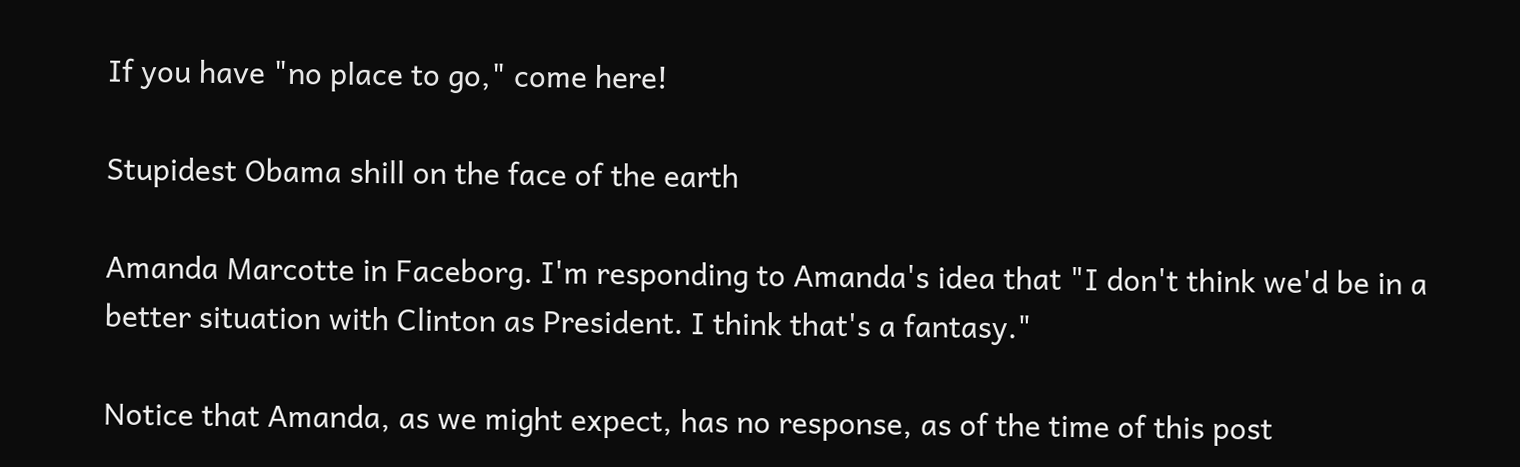If you have "no place to go," come here!

Stupidest Obama shill on the face of the earth

Amanda Marcotte in Faceborg. I'm responding to Amanda's idea that "I don't think we'd be in a better situation with Clinton as President. I think that's a fantasy."

Notice that Amanda, as we might expect, has no response, as of the time of this post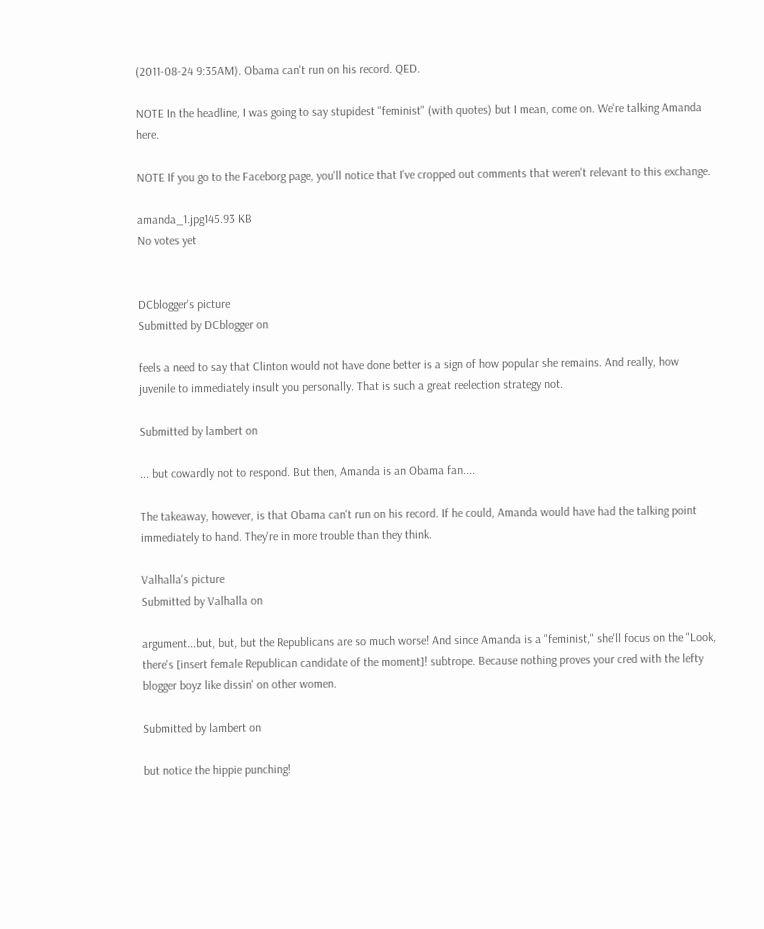(2011-08-24 9:35AM). Obama can't run on his record. QED.

NOTE In the headline, I was going to say stupidest "feminist" (with quotes) but I mean, come on. We're talking Amanda here.

NOTE If you go to the Faceborg page, you'll notice that I've cropped out comments that weren't relevant to this exchange.

amanda_1.jpg145.93 KB
No votes yet


DCblogger's picture
Submitted by DCblogger on

feels a need to say that Clinton would not have done better is a sign of how popular she remains. And really, how juvenile to immediately insult you personally. That is such a great reelection strategy not.

Submitted by lambert on

... but cowardly not to respond. But then, Amanda is an Obama fan....

The takeaway, however, is that Obama can't run on his record. If he could, Amanda would have had the talking point immediately to hand. They're in more trouble than they think.

Valhalla's picture
Submitted by Valhalla on

argument...but, but, but the Republicans are so much worse! And since Amanda is a "feminist," she'll focus on the "Look, there's [insert female Republican candidate of the moment]! subtrope. Because nothing proves your cred with the lefty blogger boyz like dissin' on other women.

Submitted by lambert on

but notice the hippie punching!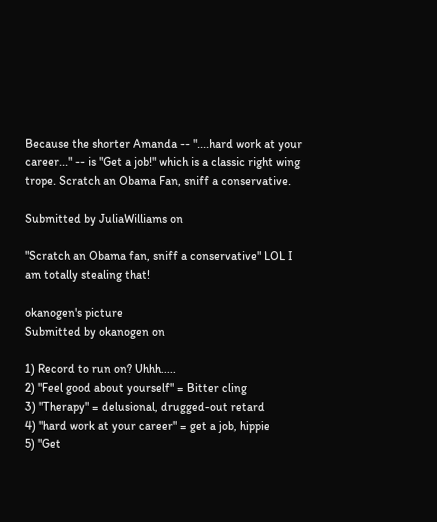Because the shorter Amanda -- "....hard work at your career..." -- is "Get a job!" which is a classic right wing trope. Scratch an Obama Fan, sniff a conservative.

Submitted by JuliaWilliams on

"Scratch an Obama fan, sniff a conservative" LOL I am totally stealing that!

okanogen's picture
Submitted by okanogen on

1) Record to run on? Uhhh.....
2) "Feel good about yourself" = Bitter cling
3) "Therapy" = delusional, drugged-out retard
4) "hard work at your career" = get a job, hippie
5) "Get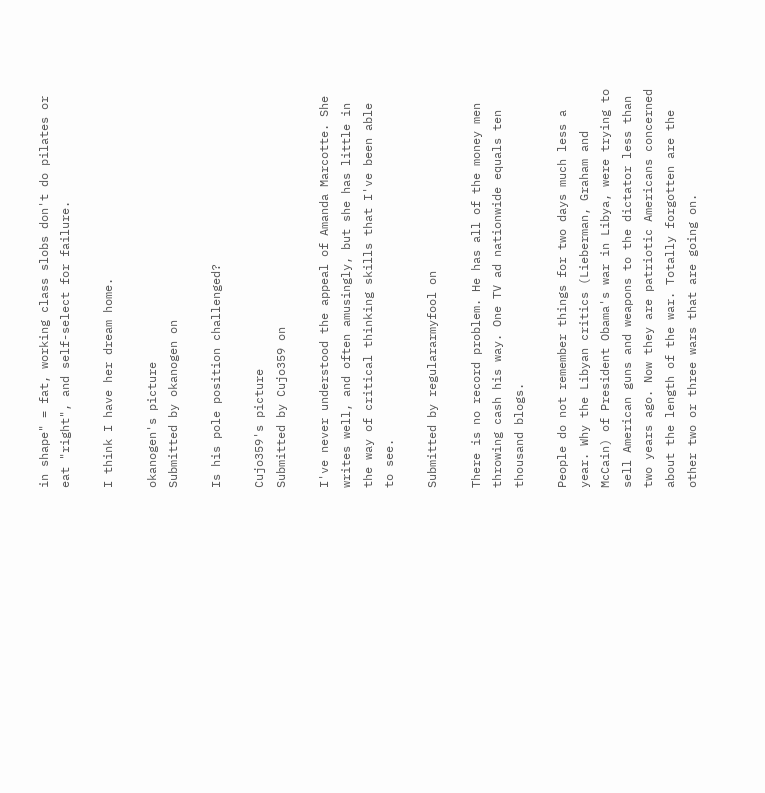in shape" = fat, working class slobs don't do pilates or eat "right", and self-select for failure.

I think I have her dream home.

okanogen's picture
Submitted by okanogen on

Is his pole position challenged?

Cujo359's picture
Submitted by Cujo359 on

I've never understood the appeal of Amanda Marcotte. She writes well, and often amusingly, but she has little in the way of critical thinking skills that I've been able to see.

Submitted by regulararmyfool on

There is no record problem. He has all of the money men throwing cash his way. One TV ad nationwide equals ten thousand blogs.

People do not remember things for two days much less a year. Why the Libyan critics (Lieberman, Graham and McCain) of President Obama's war in Libya, were trying to sell American guns and weapons to the dictator less than two years ago. Now they are patriotic Americans concerned about the length of the war. Totally forgotten are the other two or three wars that are going on.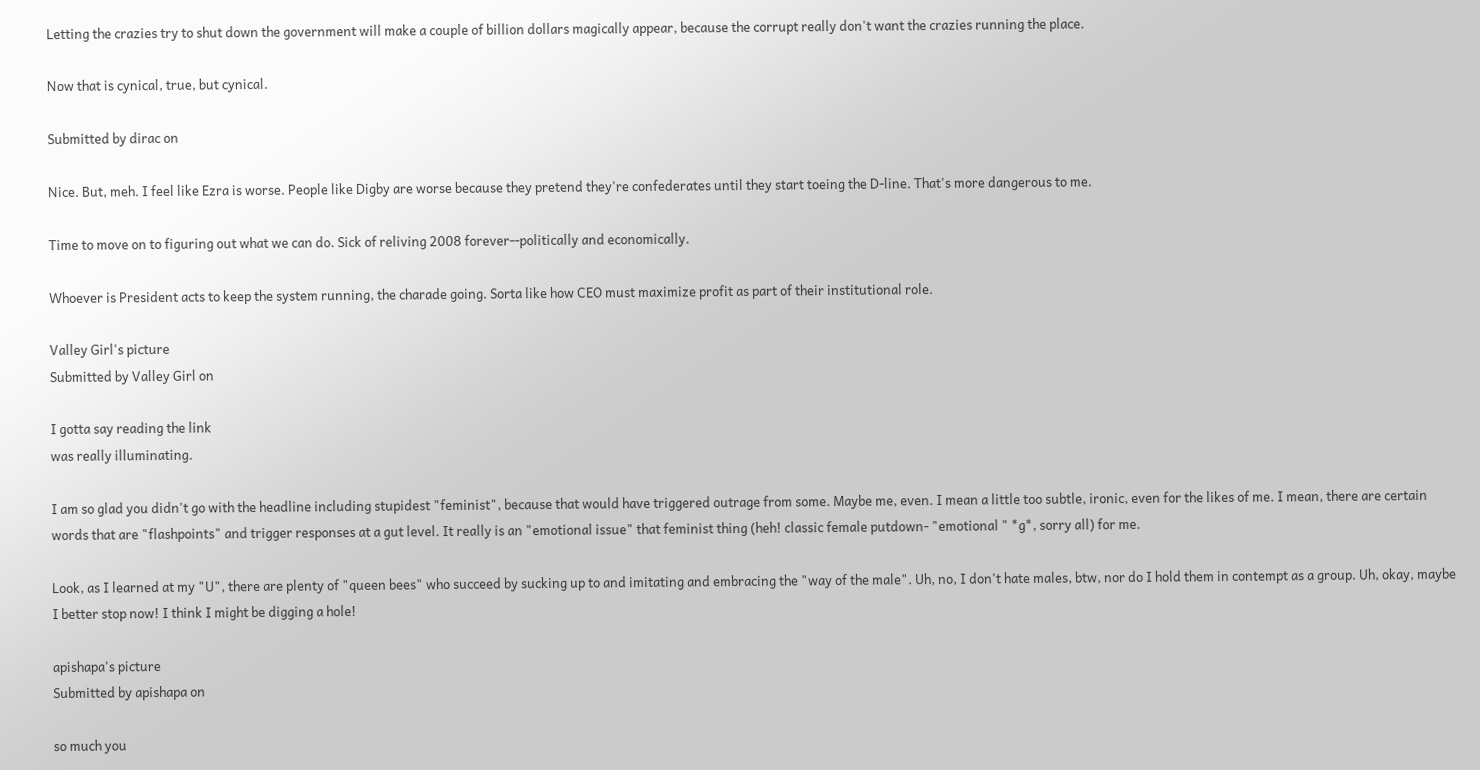Letting the crazies try to shut down the government will make a couple of billion dollars magically appear, because the corrupt really don't want the crazies running the place.

Now that is cynical, true, but cynical.

Submitted by dirac on

Nice. But, meh. I feel like Ezra is worse. People like Digby are worse because they pretend they're confederates until they start toeing the D-line. That's more dangerous to me.

Time to move on to figuring out what we can do. Sick of reliving 2008 forever--politically and economically.

Whoever is President acts to keep the system running, the charade going. Sorta like how CEO must maximize profit as part of their institutional role.

Valley Girl's picture
Submitted by Valley Girl on

I gotta say reading the link
was really illuminating.

I am so glad you didn't go with the headline including stupidest "feminist", because that would have triggered outrage from some. Maybe me, even. I mean a little too subtle, ironic, even for the likes of me. I mean, there are certain words that are "flashpoints" and trigger responses at a gut level. It really is an "emotional issue" that feminist thing (heh! classic female putdown- "emotional " *g*, sorry all) for me.

Look, as I learned at my "U", there are plenty of "queen bees" who succeed by sucking up to and imitating and embracing the "way of the male". Uh, no, I don't hate males, btw, nor do I hold them in contempt as a group. Uh, okay, maybe I better stop now! I think I might be digging a hole!

apishapa's picture
Submitted by apishapa on

so much you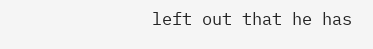left out that he has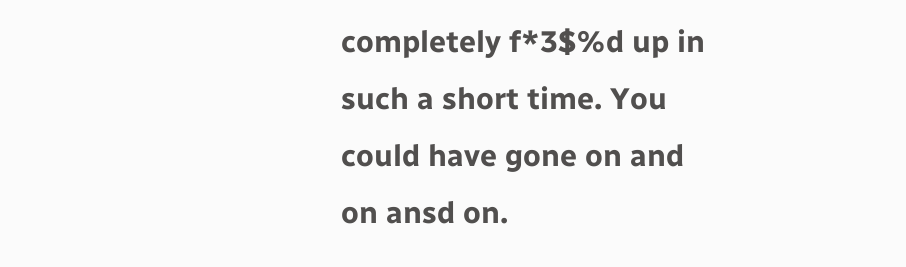completely f*3$%d up in such a short time. You could have gone on and on ansd on.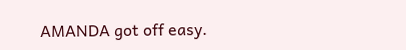AMANDA got off easy.